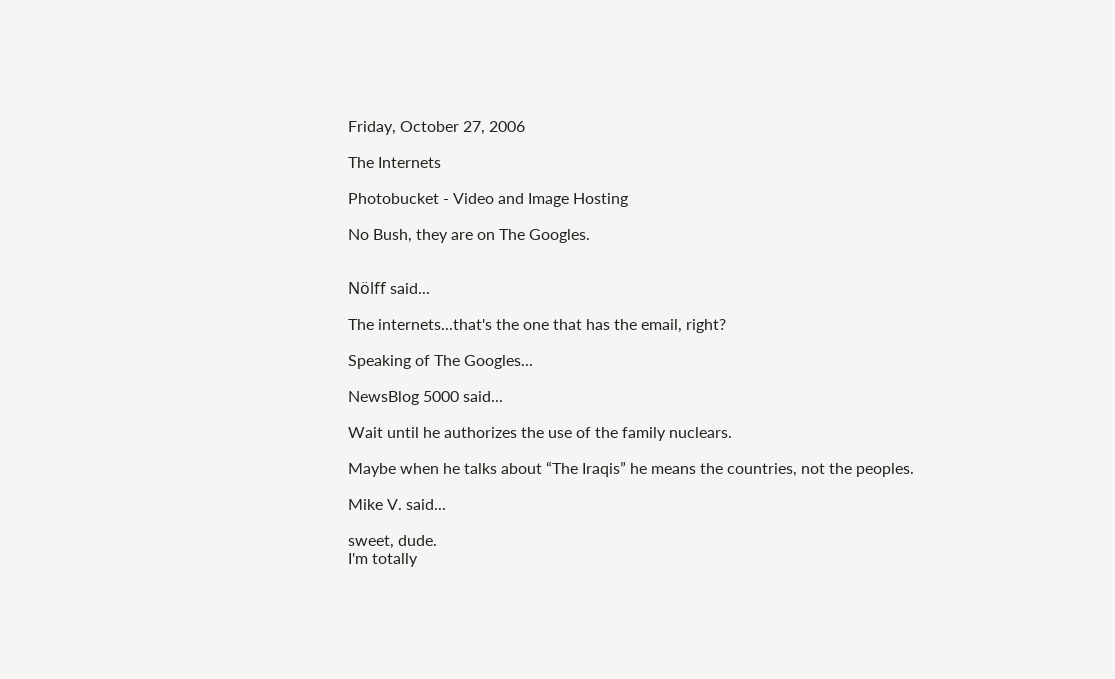Friday, October 27, 2006

The Internets

Photobucket - Video and Image Hosting

No Bush, they are on The Googles.


Nölff said...

The internets...that's the one that has the email, right?

Speaking of The Googles...

NewsBlog 5000 said...

Wait until he authorizes the use of the family nuclears.

Maybe when he talks about “The Iraqis” he means the countries, not the peoples.

Mike V. said...

sweet, dude.
I'm totally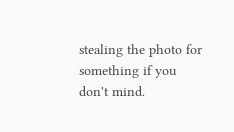stealing the photo for something if you don't mind.